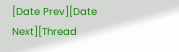[Date Prev][Date Next][Thread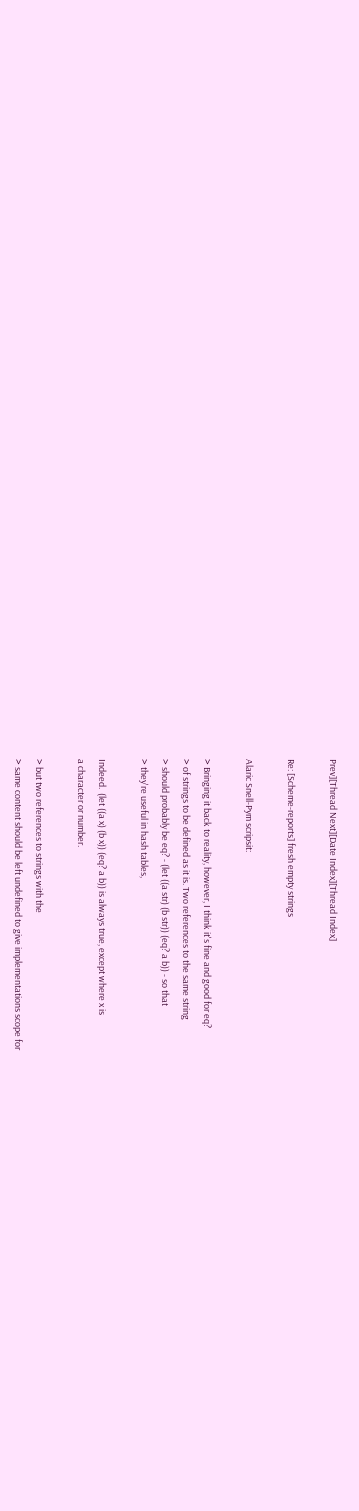Prev][Thread Next][Date Index][Thread Index]

Re: [Scheme-reports] fresh empty strings

Alaric Snell-Pym scripsit:

> Bringing it back to reality, however, I think it's fine and good for eq?
> of strings to be defined as it is. Two references to the same string
> should probably be eq? - (let ((a str) (b str)) (eq? a b)) - so that
> they're useful in hash tables,

Indeed.  (let ((a x) (b x)) (eq? a b)) is always true, except where x is
a character or number.

> but two references to strings with the
> same content should be left undefined to give implementations scope for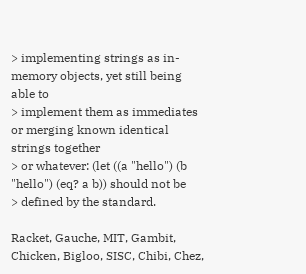> implementing strings as in-memory objects, yet still being able to
> implement them as immediates or merging known identical strings together
> or whatever: (let ((a "hello") (b "hello") (eq? a b)) should not be
> defined by the standard.

Racket, Gauche, MIT, Gambit, Chicken, Bigloo, SISC, Chibi, Chez,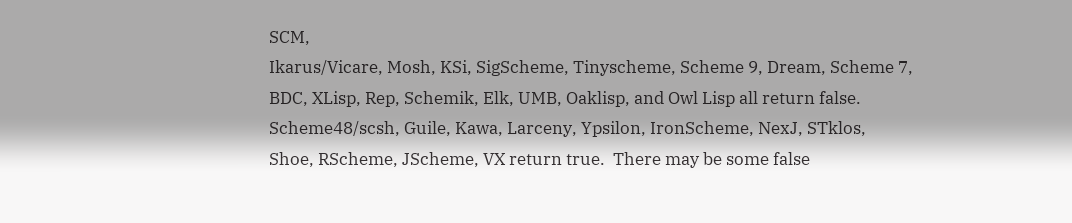SCM,
Ikarus/Vicare, Mosh, KSi, SigScheme, Tinyscheme, Scheme 9, Dream, Scheme 7,
BDC, XLisp, Rep, Schemik, Elk, UMB, Oaklisp, and Owl Lisp all return false.
Scheme48/scsh, Guile, Kawa, Larceny, Ypsilon, IronScheme, NexJ, STklos,
Shoe, RScheme, JScheme, VX return true.  There may be some false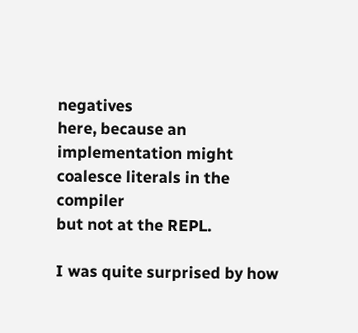negatives
here, because an implementation might coalesce literals in the compiler
but not at the REPL.

I was quite surprised by how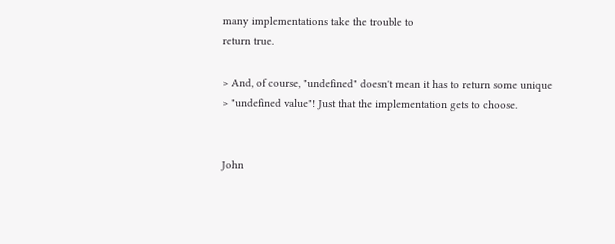many implementations take the trouble to
return true.

> And, of course, "undefined" doesn't mean it has to return some unique
> "undefined value"! Just that the implementation gets to choose.


John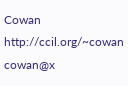Cowan    http://ccil.org/~cowan    cowan@x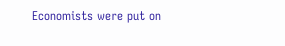Economists were put on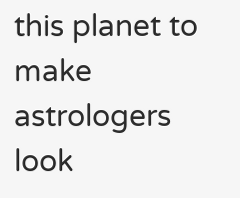this planet to make astrologers look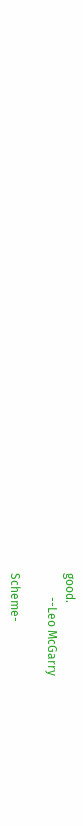good.
        --Leo McGarry

Scheme-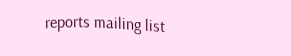reports mailing list